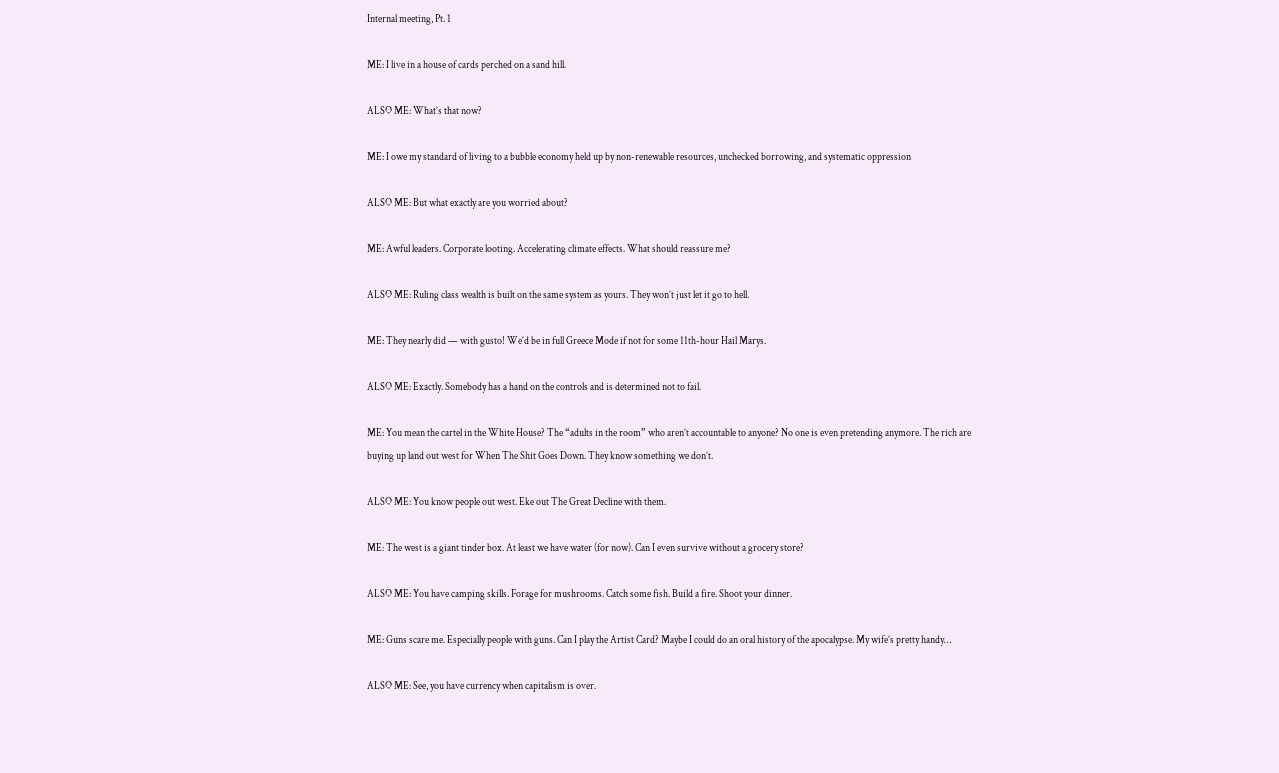Internal meeting, Pt. 1

ME: I live in a house of cards perched on a sand hill.

ALSO ME: What’s that now?

ME: I owe my standard of living to a bubble economy held up by non-renewable resources, unchecked borrowing, and systematic oppression

ALSO ME: But what exactly are you worried about?

ME: Awful leaders. Corporate looting. Accelerating climate effects. What should reassure me?

ALSO ME: Ruling class wealth is built on the same system as yours. They won’t just let it go to hell.

ME: They nearly did — with gusto! We’d be in full Greece Mode if not for some 11th-hour Hail Marys.

ALSO ME: Exactly. Somebody has a hand on the controls and is determined not to fail.

ME: You mean the cartel in the White House? The “adults in the room” who aren’t accountable to anyone? No one is even pretending anymore. The rich are buying up land out west for When The Shit Goes Down. They know something we don’t.

ALSO ME: You know people out west. Eke out The Great Decline with them.

ME: The west is a giant tinder box. At least we have water (for now). Can I even survive without a grocery store?

ALSO ME: You have camping skills. Forage for mushrooms. Catch some fish. Build a fire. Shoot your dinner.

ME: Guns scare me. Especially people with guns. Can I play the Artist Card? Maybe I could do an oral history of the apocalypse. My wife’s pretty handy…

ALSO ME: See, you have currency when capitalism is over.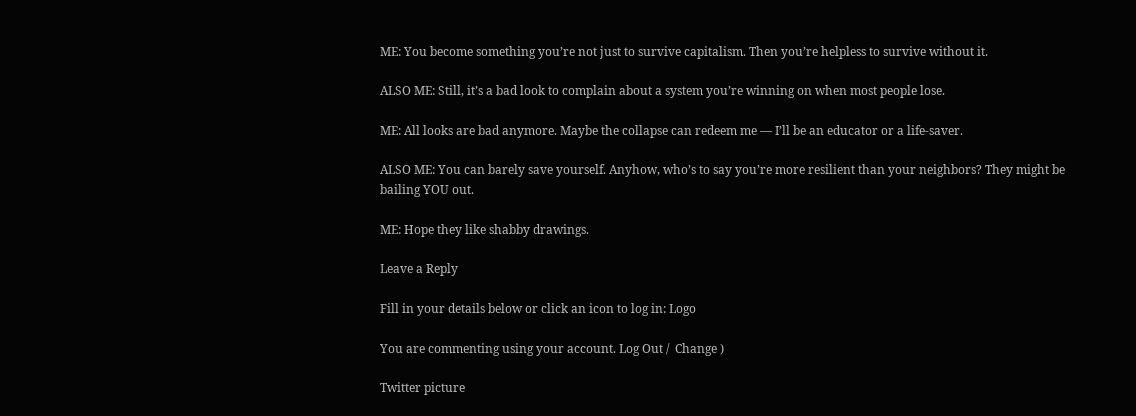ME: You become something you’re not just to survive capitalism. Then you’re helpless to survive without it.

ALSO ME: Still, it’s a bad look to complain about a system you’re winning on when most people lose.

ME: All looks are bad anymore. Maybe the collapse can redeem me — I’ll be an educator or a life-saver.

ALSO ME: You can barely save yourself. Anyhow, who’s to say you’re more resilient than your neighbors? They might be bailing YOU out.

ME: Hope they like shabby drawings.

Leave a Reply

Fill in your details below or click an icon to log in: Logo

You are commenting using your account. Log Out /  Change )

Twitter picture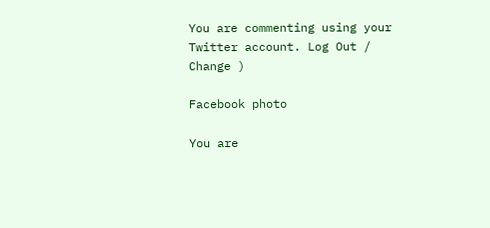You are commenting using your Twitter account. Log Out /  Change )

Facebook photo

You are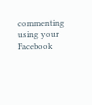commenting using your Facebook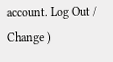account. Log Out /  Change )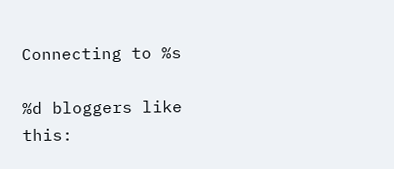Connecting to %s

%d bloggers like this: